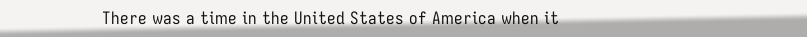There was a time in the United States of America when it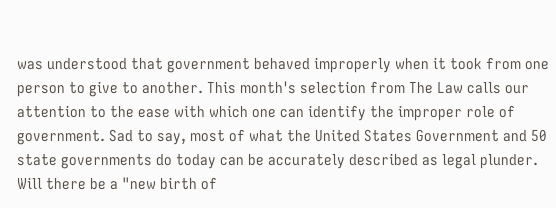was understood that government behaved improperly when it took from one person to give to another. This month's selection from The Law calls our attention to the ease with which one can identify the improper role of government. Sad to say, most of what the United States Government and 50 state governments do today can be accurately described as legal plunder. Will there be a "new birth of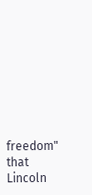freedom" that Lincoln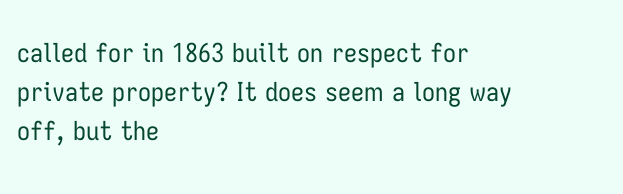called for in 1863 built on respect for private property? It does seem a long way off, but the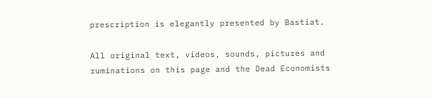prescription is elegantly presented by Bastiat.

All original text, videos, sounds, pictures and ruminations on this page and the Dead Economists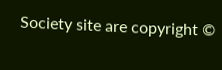Society site are copyright ©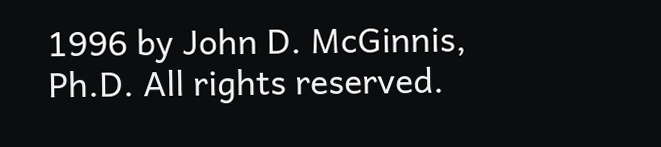1996 by John D. McGinnis, Ph.D. All rights reserved.